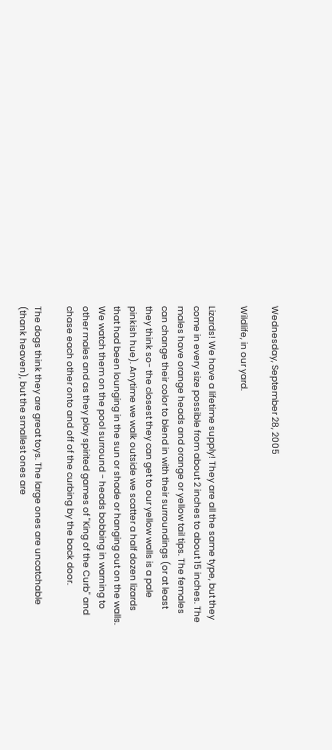Wednesday, September 28, 2005

Wildlife, in our yard.

Lizards! We have a lifetime supply! They are all the same type, but they come in every size possible from about 2 inches to about 15 inches. The males have orange heads and orange or yellow tail tips. The females can change their color to blend in with their surroundings (or at least they think so- the closest they can get to our yellow walls is a pale pinkish hue). Anytime we walk outside we scatter a half dozen lizards that had been lounging in the sun or shade or hanging out on the walls. We watch them on the pool surround - heads bobbing in warning to other males and as they play spirited games of "King of the Curb" and chase each other onto and off of the curbing by the back door.

The dogs think they are great toys. The large ones are uncatchable (thank heaven), but the smallest ones are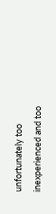unfortunately too inexperienced and too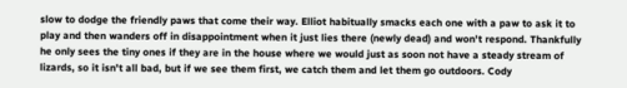slow to dodge the friendly paws that come their way. Elliot habitually smacks each one with a paw to ask it to play and then wanders off in disappointment when it just lies there (newly dead) and won't respond. Thankfully he only sees the tiny ones if they are in the house where we would just as soon not have a steady stream of lizards, so it isn't all bad, but if we see them first, we catch them and let them go outdoors. Cody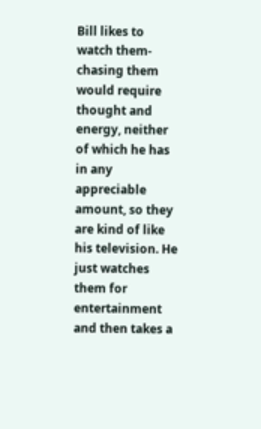Bill likes to watch them- chasing them would require thought and energy, neither of which he has in any appreciable amount, so they are kind of like his television. He just watches them for entertainment and then takes a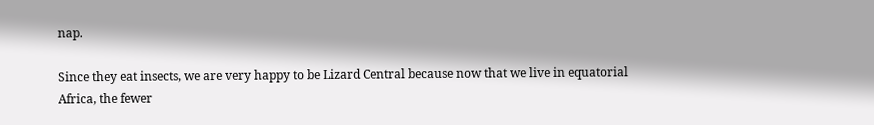nap.

Since they eat insects, we are very happy to be Lizard Central because now that we live in equatorial Africa, the fewer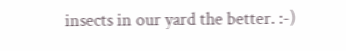insects in our yard the better. :-)